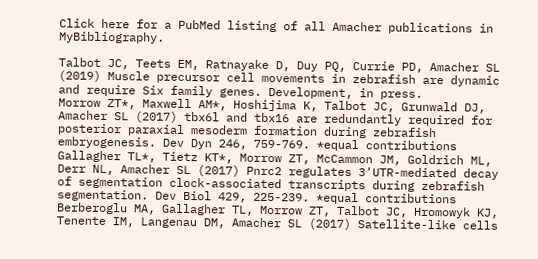Click here for a PubMed listing of all Amacher publications in MyBibliography.

Talbot JC, Teets EM, Ratnayake D, Duy PQ, Currie PD, Amacher SL (2019) Muscle precursor cell movements in zebrafish are dynamic and require Six family genes. Development, in press.
Morrow ZT*, Maxwell AM*, Hoshijima K, Talbot JC, Grunwald DJ, Amacher SL (2017) tbx6l and tbx16 are redundantly required for posterior paraxial mesoderm formation during zebrafish embryogenesis. Dev Dyn 246, 759-769. *equal contributions
Gallagher TL*, Tietz KT*, Morrow ZT, McCammon JM, Goldrich ML, Derr NL, Amacher SL (2017) Pnrc2 regulates 3'UTR-mediated decay of segmentation clock-associated transcripts during zebrafish segmentation. Dev Biol 429, 225-239. *equal contributions
Berberoglu MA, Gallagher TL, Morrow ZT, Talbot JC, Hromowyk KJ, Tenente IM, Langenau DM, Amacher SL (2017) Satellite-like cells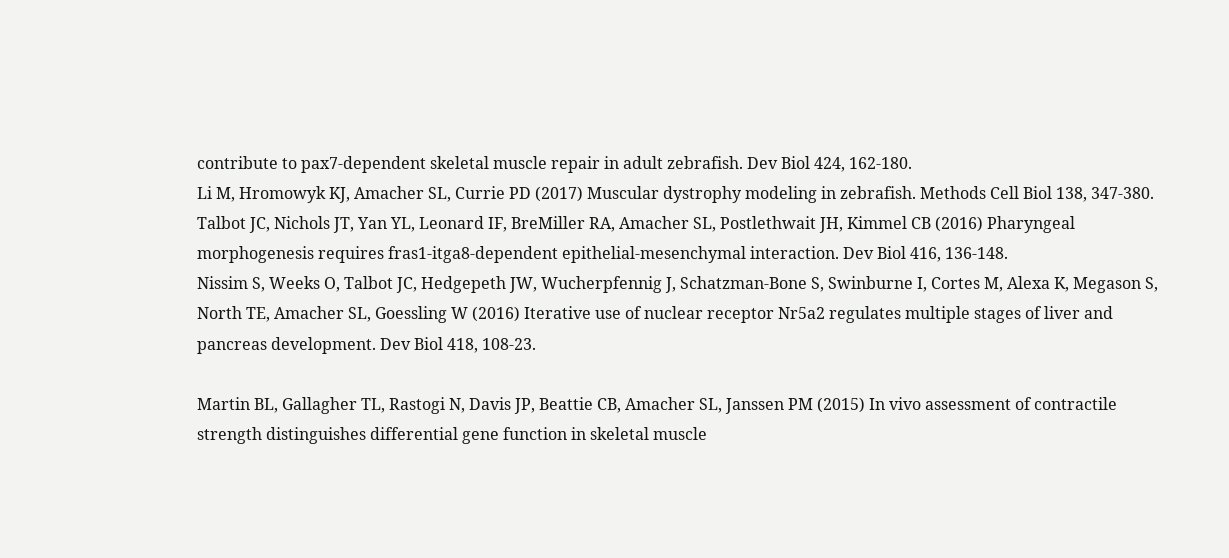contribute to pax7-dependent skeletal muscle repair in adult zebrafish. Dev Biol 424, 162-180.
Li M, Hromowyk KJ, Amacher SL, Currie PD (2017) Muscular dystrophy modeling in zebrafish. Methods Cell Biol 138, 347-380.
Talbot JC, Nichols JT, Yan YL, Leonard IF, BreMiller RA, Amacher SL, Postlethwait JH, Kimmel CB (2016) Pharyngeal morphogenesis requires fras1-itga8-dependent epithelial-mesenchymal interaction. Dev Biol 416, 136-148.
Nissim S, Weeks O, Talbot JC, Hedgepeth JW, Wucherpfennig J, Schatzman-Bone S, Swinburne I, Cortes M, Alexa K, Megason S, North TE, Amacher SL, Goessling W (2016) Iterative use of nuclear receptor Nr5a2 regulates multiple stages of liver and pancreas development. Dev Biol 418, 108-23.

Martin BL, Gallagher TL, Rastogi N, Davis JP, Beattie CB, Amacher SL, Janssen PM (2015) In vivo assessment of contractile strength distinguishes differential gene function in skeletal muscle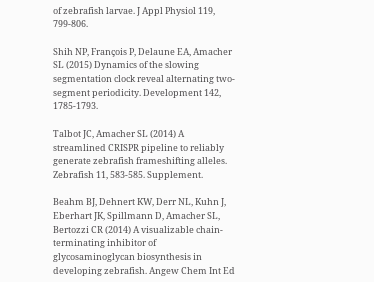of zebrafish larvae. J Appl Physiol 119, 799-806.

Shih NP, François P, Delaune EA, Amacher SL (2015) Dynamics of the slowing segmentation clock reveal alternating two-segment periodicity. Development 142, 1785-1793.

Talbot JC, Amacher SL (2014) A streamlined CRISPR pipeline to reliably generate zebrafish frameshifting alleles. Zebrafish 11, 583-585. Supplement.

Beahm BJ, Dehnert KW, Derr NL, Kuhn J, Eberhart JK, Spillmann D, Amacher SL, Bertozzi CR (2014) A visualizable chain-terminating inhibitor of glycosaminoglycan biosynthesis in developing zebrafish. Angew Chem Int Ed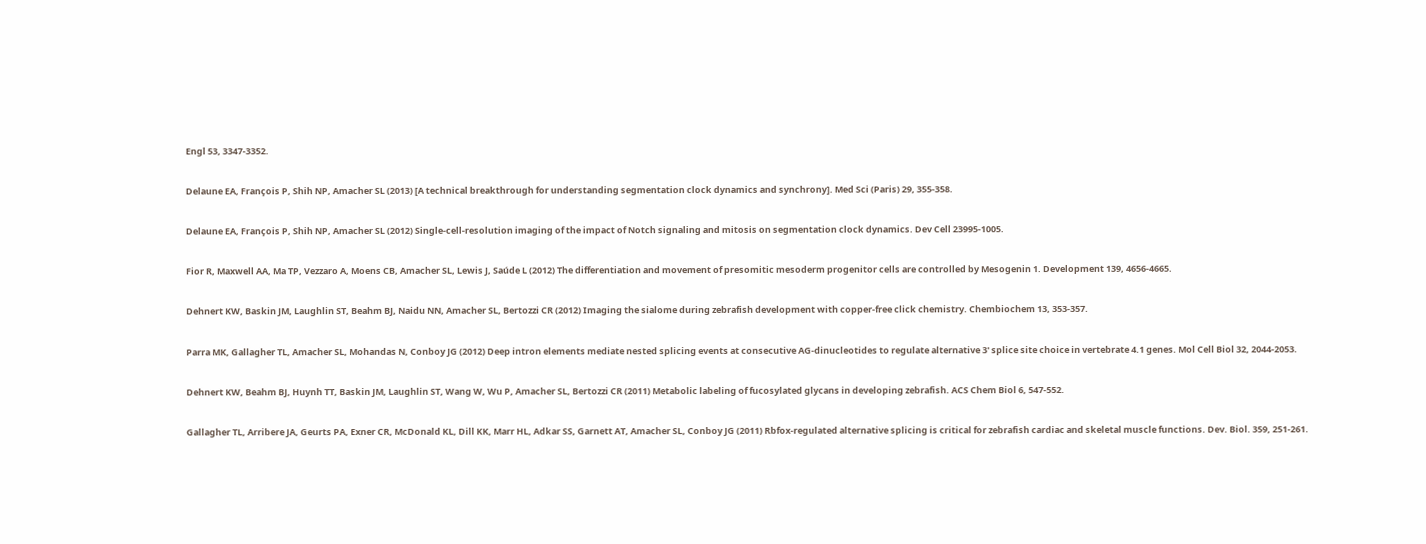Engl 53, 3347-3352.

Delaune EA, François P, Shih NP, Amacher SL (2013) [A technical breakthrough for understanding segmentation clock dynamics and synchrony]. Med Sci (Paris) 29, 355-358.

Delaune EA, François P, Shih NP, Amacher SL (2012) Single-cell-resolution imaging of the impact of Notch signaling and mitosis on segmentation clock dynamics. Dev Cell 23995-1005.

Fior R, Maxwell AA, Ma TP, Vezzaro A, Moens CB, Amacher SL, Lewis J, Saúde L (2012) The differentiation and movement of presomitic mesoderm progenitor cells are controlled by Mesogenin 1. Development 139, 4656-4665.

Dehnert KW, Baskin JM, Laughlin ST, Beahm BJ, Naidu NN, Amacher SL, Bertozzi CR (2012) Imaging the sialome during zebrafish development with copper-free click chemistry. Chembiochem 13, 353-357.

Parra MK, Gallagher TL, Amacher SL, Mohandas N, Conboy JG (2012) Deep intron elements mediate nested splicing events at consecutive AG-dinucleotides to regulate alternative 3' splice site choice in vertebrate 4.1 genes. Mol Cell Biol 32, 2044-2053.

Dehnert KW, Beahm BJ, Huynh TT, Baskin JM, Laughlin ST, Wang W, Wu P, Amacher SL, Bertozzi CR (2011) Metabolic labeling of fucosylated glycans in developing zebrafish. ACS Chem Biol 6, 547-552.

Gallagher TL, Arribere JA, Geurts PA, Exner CR, McDonald KL, Dill KK, Marr HL, Adkar SS, Garnett AT, Amacher SL, Conboy JG (2011) Rbfox-regulated alternative splicing is critical for zebrafish cardiac and skeletal muscle functions. Dev. Biol. 359, 251-261.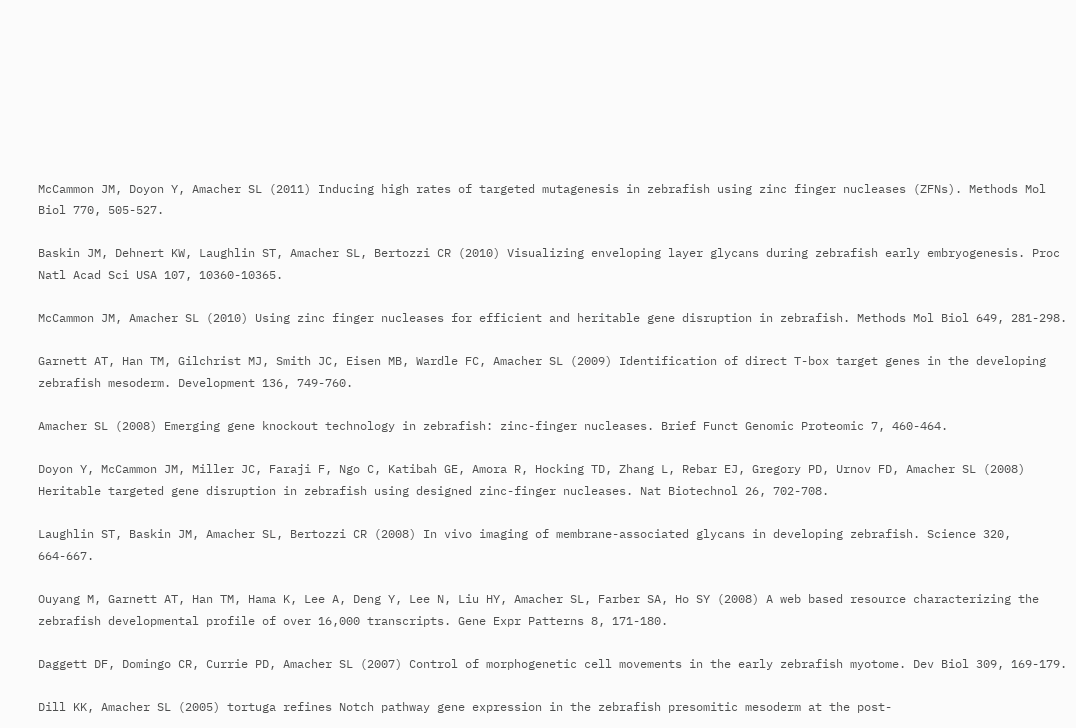McCammon JM, Doyon Y, Amacher SL (2011) Inducing high rates of targeted mutagenesis in zebrafish using zinc finger nucleases (ZFNs). Methods Mol Biol 770, 505-527.

Baskin JM, Dehnert KW, Laughlin ST, Amacher SL, Bertozzi CR (2010) Visualizing enveloping layer glycans during zebrafish early embryogenesis. Proc Natl Acad Sci USA 107, 10360-10365.

McCammon JM, Amacher SL (2010) Using zinc finger nucleases for efficient and heritable gene disruption in zebrafish. Methods Mol Biol 649, 281-298.

Garnett AT, Han TM, Gilchrist MJ, Smith JC, Eisen MB, Wardle FC, Amacher SL (2009) Identification of direct T-box target genes in the developing zebrafish mesoderm. Development 136, 749-760.

Amacher SL (2008) Emerging gene knockout technology in zebrafish: zinc-finger nucleases. Brief Funct Genomic Proteomic 7, 460-464.

Doyon Y, McCammon JM, Miller JC, Faraji F, Ngo C, Katibah GE, Amora R, Hocking TD, Zhang L, Rebar EJ, Gregory PD, Urnov FD, Amacher SL (2008) Heritable targeted gene disruption in zebrafish using designed zinc-finger nucleases. Nat Biotechnol 26, 702-708.

Laughlin ST, Baskin JM, Amacher SL, Bertozzi CR (2008) In vivo imaging of membrane-associated glycans in developing zebrafish. Science 320, 664-667.

Ouyang M, Garnett AT, Han TM, Hama K, Lee A, Deng Y, Lee N, Liu HY, Amacher SL, Farber SA, Ho SY (2008) A web based resource characterizing the zebrafish developmental profile of over 16,000 transcripts. Gene Expr Patterns 8, 171-180.

Daggett DF, Domingo CR, Currie PD, Amacher SL (2007) Control of morphogenetic cell movements in the early zebrafish myotome. Dev Biol 309, 169-179.

Dill KK, Amacher SL (2005) tortuga refines Notch pathway gene expression in the zebrafish presomitic mesoderm at the post-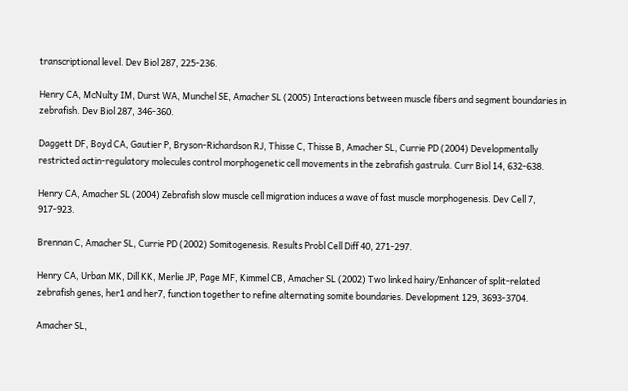transcriptional level. Dev Biol 287, 225-236.

Henry CA, McNulty IM, Durst WA, Munchel SE, Amacher SL (2005) Interactions between muscle fibers and segment boundaries in zebrafish. Dev Biol 287, 346-360.

Daggett DF, Boyd CA, Gautier P, Bryson-Richardson RJ, Thisse C, Thisse B, Amacher SL, Currie PD (2004) Developmentally restricted actin-regulatory molecules control morphogenetic cell movements in the zebrafish gastrula. Curr Biol 14, 632-638.

Henry CA, Amacher SL (2004) Zebrafish slow muscle cell migration induces a wave of fast muscle morphogenesis. Dev Cell 7, 917-923.

Brennan C, Amacher SL, Currie PD (2002) Somitogenesis. Results Probl Cell Diff 40, 271-297.

Henry CA, Urban MK, Dill KK, Merlie JP, Page MF, Kimmel CB, Amacher SL (2002) Two linked hairy/Enhancer of split-related zebrafish genes, her1 and her7, function together to refine alternating somite boundaries. Development 129, 3693-3704.

Amacher SL,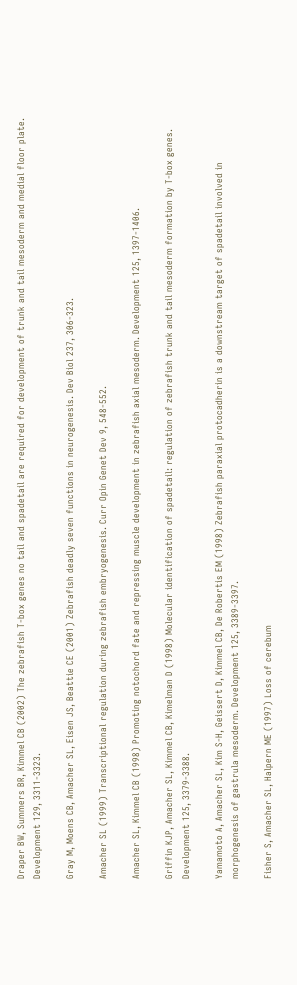Draper BW, Summers BR, Kimmel CB (2002) The zebrafish T-box genes no tail and spadetail are required for development of trunk and tail mesoderm and medial floor plate. Development 129, 3311-3323.

Gray M, Moens CB, Amacher SL, Eisen JS, Beattie CE (2001) Zebrafish deadly seven functions in neurogenesis. Dev Biol 237, 306-323.

Amacher SL (1999) Transcriptional regulation during zebrafish embryogenesis. Curr Opin Genet Dev 9, 548-552.

Amacher SL, Kimmel CB (1998) Promoting notochord fate and repressing muscle development in zebrafish axial mesoderm. Development 125, 1397-1406.

Griffin KJP, Amacher SL, Kimmel CB, Kimelman D (1998) Molecular identification of spadetail: regulation of zebrafish trunk and tail mesoderm formation by T-box genes. Development 125, 3379-3388.

Yamamoto A, Amacher SL, Kim S-H, Geissert D, Kimmel CB, De Robertis EM (1998) Zebrafish paraxial protocadherin is a downstream target of spadetail involved in morphogenesis of gastrula mesoderm. Development 125, 3389-3397.

Fisher S, Amacher SL, Halpern ME (1997) Loss of cerebum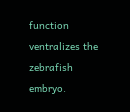function ventralizes the zebrafish embryo.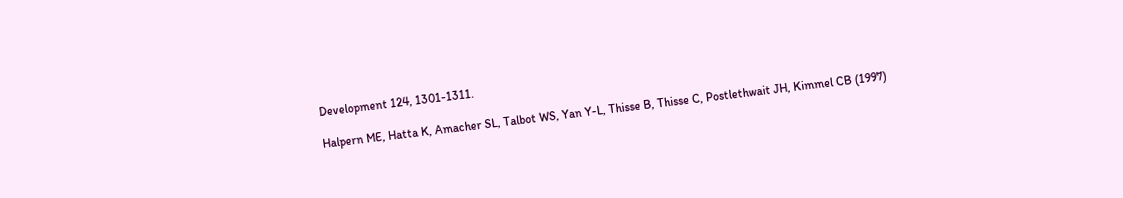Development 124, 1301-1311.

Halpern ME, Hatta K, Amacher SL, Talbot WS, Yan Y-L, Thisse B, Thisse C, Postlethwait JH, Kimmel CB (1997)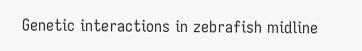Genetic interactions in zebrafish midline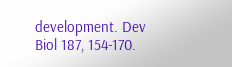development. Dev Biol 187, 154-170.